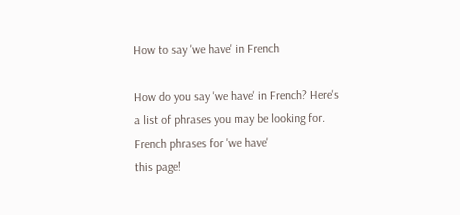How to say 'we have' in French

How do you say 'we have' in French? Here's a list of phrases you may be looking for.
French phrases for 'we have'
this page!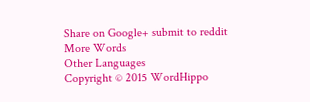Share on Google+ submit to reddit
More Words
Other Languages
Copyright © 2015 WordHippo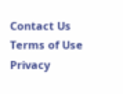Contact Us Terms of Use Privacy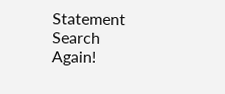Statement
Search Again!